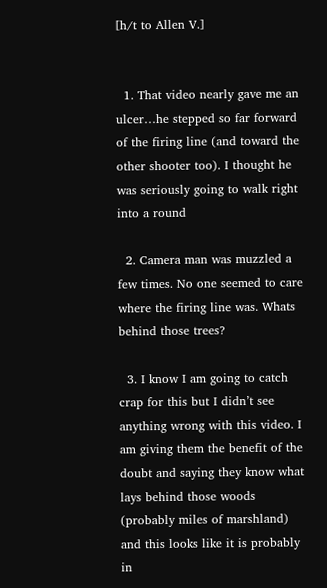[h/t to Allen V.]


  1. That video nearly gave me an ulcer…he stepped so far forward of the firing line (and toward the other shooter too). I thought he was seriously going to walk right into a round

  2. Camera man was muzzled a few times. No one seemed to care where the firing line was. Whats behind those trees?

  3. I know I am going to catch crap for this but I didn’t see anything wrong with this video. I am giving them the benefit of the doubt and saying they know what lays behind those woods (probably miles of marshland) and this looks like it is probably in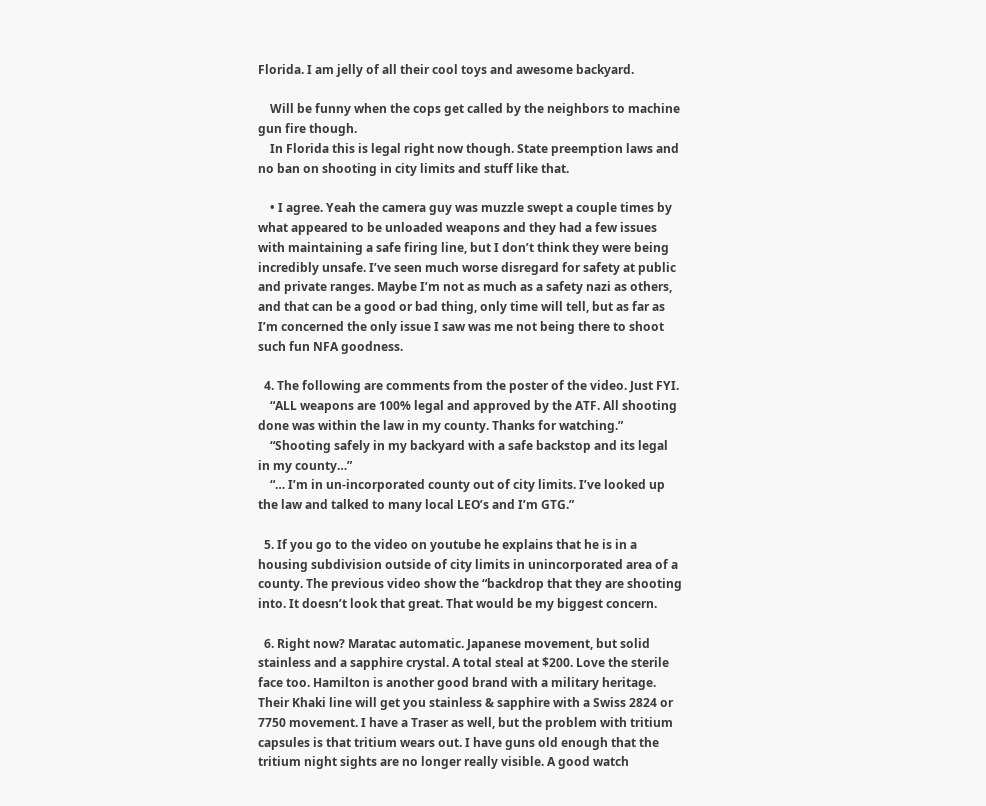Florida. I am jelly of all their cool toys and awesome backyard.

    Will be funny when the cops get called by the neighbors to machine gun fire though.
    In Florida this is legal right now though. State preemption laws and no ban on shooting in city limits and stuff like that.

    • I agree. Yeah the camera guy was muzzle swept a couple times by what appeared to be unloaded weapons and they had a few issues with maintaining a safe firing line, but I don’t think they were being incredibly unsafe. I’ve seen much worse disregard for safety at public and private ranges. Maybe I’m not as much as a safety nazi as others, and that can be a good or bad thing, only time will tell, but as far as I’m concerned the only issue I saw was me not being there to shoot such fun NFA goodness.

  4. The following are comments from the poster of the video. Just FYI.
    “ALL weapons are 100% legal and approved by the ATF. All shooting done was within the law in my county. Thanks for watching.”
    “Shooting safely in my backyard with a safe backstop and its legal in my county…”
    “… I’m in un-incorporated county out of city limits. I’ve looked up the law and talked to many local LEO’s and I’m GTG.”

  5. If you go to the video on youtube he explains that he is in a housing subdivision outside of city limits in unincorporated area of a county. The previous video show the “backdrop that they are shooting into. It doesn’t look that great. That would be my biggest concern.

  6. Right now? Maratac automatic. Japanese movement, but solid stainless and a sapphire crystal. A total steal at $200. Love the sterile face too. Hamilton is another good brand with a military heritage. Their Khaki line will get you stainless & sapphire with a Swiss 2824 or 7750 movement. I have a Traser as well, but the problem with tritium capsules is that tritium wears out. I have guns old enough that the tritium night sights are no longer really visible. A good watch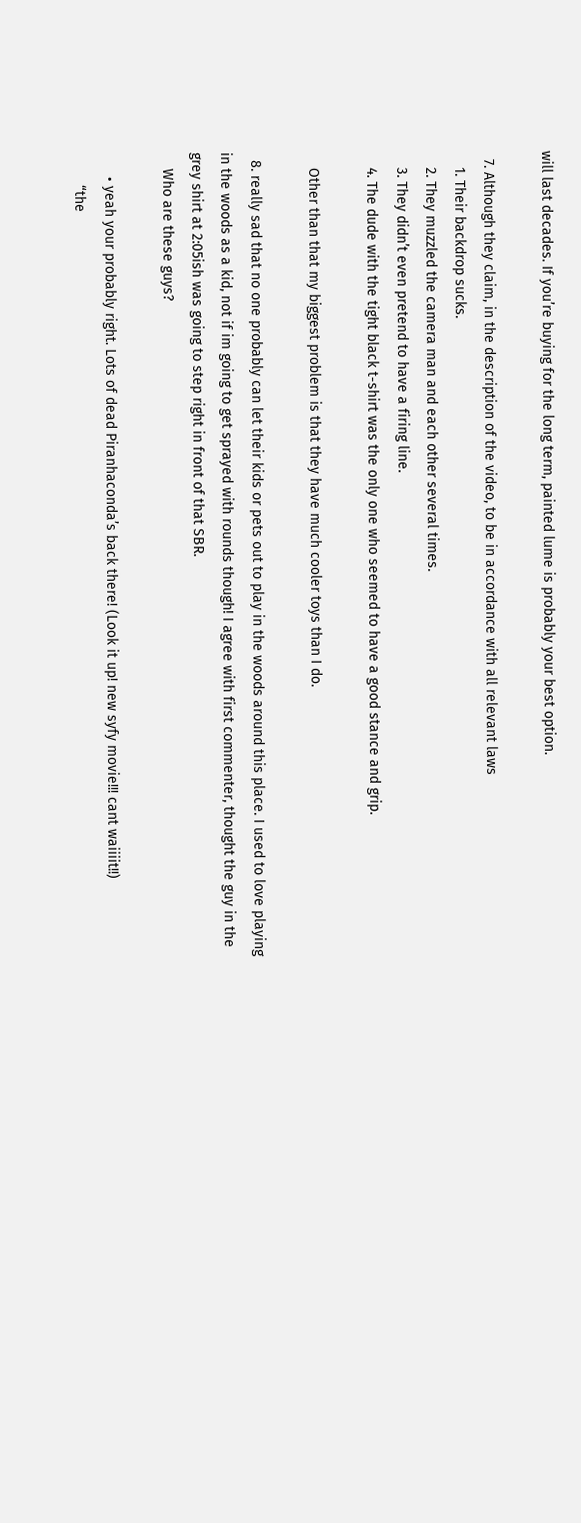will last decades. If you’re buying for the long term, painted lume is probably your best option.

  7. Although they claim, in the description of the video, to be in accordance with all relevant laws
    1. Their backdrop sucks.
    2. They muzzled the camera man and each other several times.
    3. They didn’t even pretend to have a firing line.
    4. The dude with the tight black t-shirt was the only one who seemed to have a good stance and grip.

    Other than that my biggest problem is that they have much cooler toys than I do.

  8. really sad that no one probably can let their kids or pets out to play in the woods around this place. I used to love playing in the woods as a kid, not if im going to get sprayed with rounds though! I agree with first commenter, thought the guy in the grey shirt at 2:05ish was going to step right in front of that SBR.
    Who are these guys?

      • yeah your probably right. Lots of dead Piranhaconda’s back there! (Look it up! new syfy movie!!! cant waiiiit!!)
        “the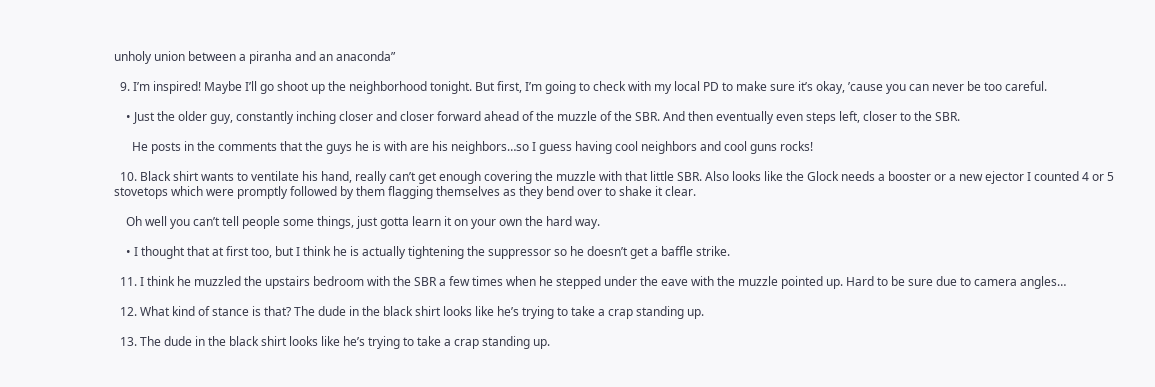unholy union between a piranha and an anaconda”

  9. I’m inspired! Maybe I’ll go shoot up the neighborhood tonight. But first, I’m going to check with my local PD to make sure it’s okay, ’cause you can never be too careful.

    • Just the older guy, constantly inching closer and closer forward ahead of the muzzle of the SBR. And then eventually even steps left, closer to the SBR.

      He posts in the comments that the guys he is with are his neighbors…so I guess having cool neighbors and cool guns rocks!

  10. Black shirt wants to ventilate his hand, really can’t get enough covering the muzzle with that little SBR. Also looks like the Glock needs a booster or a new ejector I counted 4 or 5 stovetops which were promptly followed by them flagging themselves as they bend over to shake it clear.

    Oh well you can’t tell people some things, just gotta learn it on your own the hard way.

    • I thought that at first too, but I think he is actually tightening the suppressor so he doesn’t get a baffle strike.

  11. I think he muzzled the upstairs bedroom with the SBR a few times when he stepped under the eave with the muzzle pointed up. Hard to be sure due to camera angles…

  12. What kind of stance is that? The dude in the black shirt looks like he’s trying to take a crap standing up.

  13. The dude in the black shirt looks like he’s trying to take a crap standing up.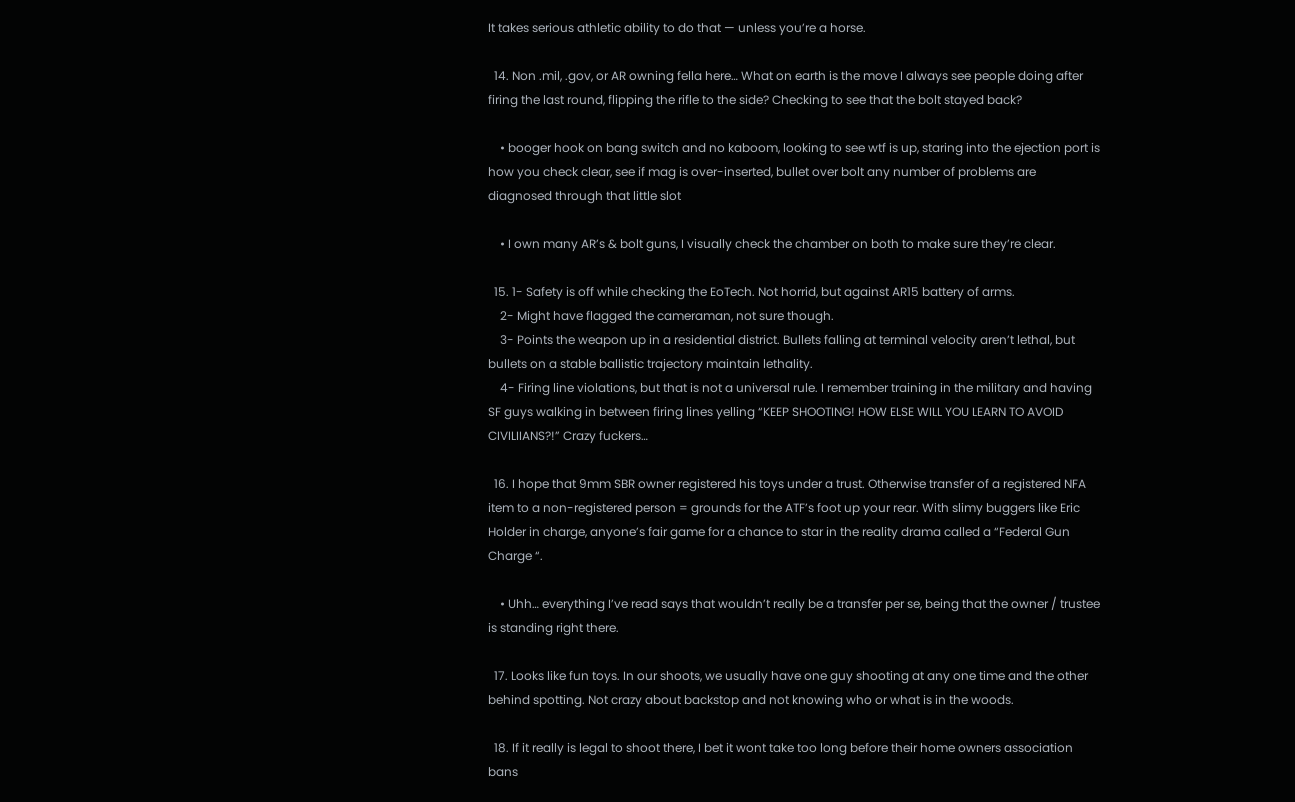It takes serious athletic ability to do that — unless you’re a horse.

  14. Non .mil, .gov, or AR owning fella here… What on earth is the move I always see people doing after firing the last round, flipping the rifle to the side? Checking to see that the bolt stayed back?

    • booger hook on bang switch and no kaboom, looking to see wtf is up, staring into the ejection port is how you check clear, see if mag is over-inserted, bullet over bolt any number of problems are diagnosed through that little slot

    • I own many AR’s & bolt guns, I visually check the chamber on both to make sure they’re clear.

  15. 1- Safety is off while checking the EoTech. Not horrid, but against AR15 battery of arms.
    2- Might have flagged the cameraman, not sure though.
    3- Points the weapon up in a residential district. Bullets falling at terminal velocity aren’t lethal, but bullets on a stable ballistic trajectory maintain lethality.
    4- Firing line violations, but that is not a universal rule. I remember training in the military and having SF guys walking in between firing lines yelling “KEEP SHOOTING! HOW ELSE WILL YOU LEARN TO AVOID CIVILIIANS?!” Crazy fuckers…

  16. I hope that 9mm SBR owner registered his toys under a trust. Otherwise transfer of a registered NFA item to a non-registered person = grounds for the ATF’s foot up your rear. With slimy buggers like Eric Holder in charge, anyone’s fair game for a chance to star in the reality drama called a “Federal Gun Charge “.

    • Uhh… everything I’ve read says that wouldn’t really be a transfer per se, being that the owner / trustee is standing right there.

  17. Looks like fun toys. In our shoots, we usually have one guy shooting at any one time and the other behind spotting. Not crazy about backstop and not knowing who or what is in the woods.

  18. If it really is legal to shoot there, I bet it wont take too long before their home owners association bans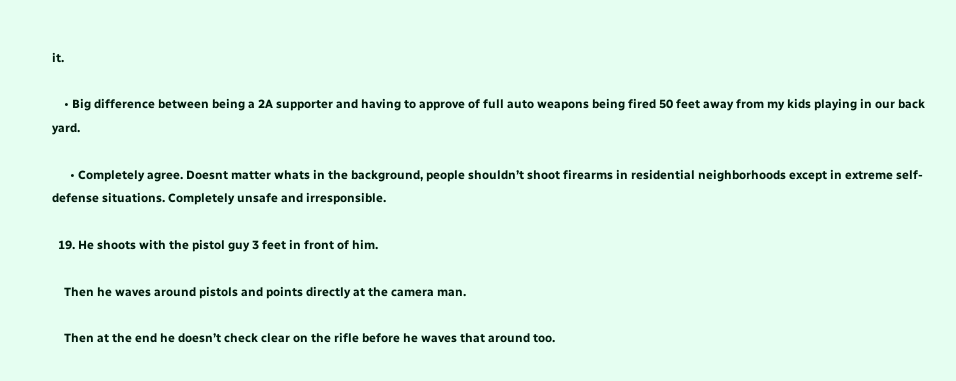it.

    • Big difference between being a 2A supporter and having to approve of full auto weapons being fired 50 feet away from my kids playing in our back yard.

      • Completely agree. Doesnt matter whats in the background, people shouldn’t shoot firearms in residential neighborhoods except in extreme self-defense situations. Completely unsafe and irresponsible.

  19. He shoots with the pistol guy 3 feet in front of him.

    Then he waves around pistols and points directly at the camera man.

    Then at the end he doesn’t check clear on the rifle before he waves that around too.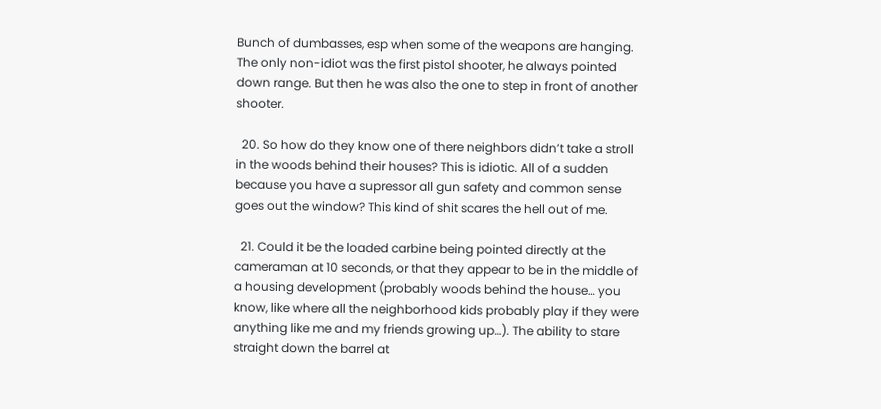Bunch of dumbasses, esp when some of the weapons are hanging. The only non-idiot was the first pistol shooter, he always pointed down range. But then he was also the one to step in front of another shooter.

  20. So how do they know one of there neighbors didn’t take a stroll in the woods behind their houses? This is idiotic. All of a sudden because you have a supressor all gun safety and common sense goes out the window? This kind of shit scares the hell out of me.

  21. Could it be the loaded carbine being pointed directly at the cameraman at 10 seconds, or that they appear to be in the middle of a housing development (probably woods behind the house… you know, like where all the neighborhood kids probably play if they were anything like me and my friends growing up…). The ability to stare straight down the barrel at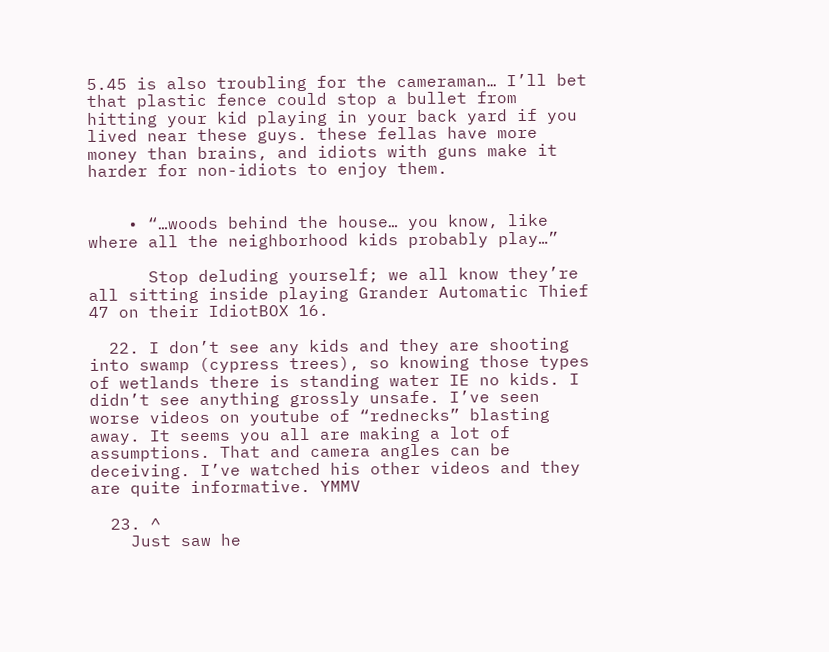5.45 is also troubling for the cameraman… I’ll bet that plastic fence could stop a bullet from hitting your kid playing in your back yard if you lived near these guys. these fellas have more money than brains, and idiots with guns make it harder for non-idiots to enjoy them.


    • “…woods behind the house… you know, like where all the neighborhood kids probably play…”

      Stop deluding yourself; we all know they’re all sitting inside playing Grander Automatic Thief 47 on their IdiotBOX 16.

  22. I don’t see any kids and they are shooting into swamp (cypress trees), so knowing those types of wetlands there is standing water IE no kids. I didn’t see anything grossly unsafe. I’ve seen worse videos on youtube of “rednecks” blasting away. It seems you all are making a lot of assumptions. That and camera angles can be deceiving. I’ve watched his other videos and they are quite informative. YMMV

  23. ^
    Just saw he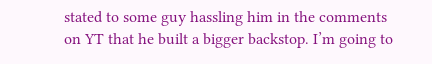stated to some guy hassling him in the comments on YT that he built a bigger backstop. I’m going to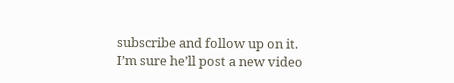subscribe and follow up on it. I’m sure he’ll post a new video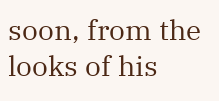soon, from the looks of his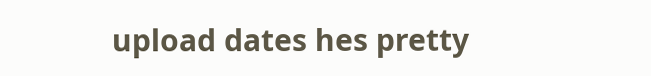upload dates hes pretty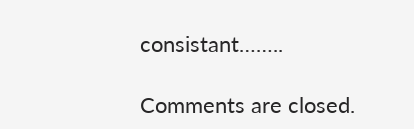consistant……..

Comments are closed.